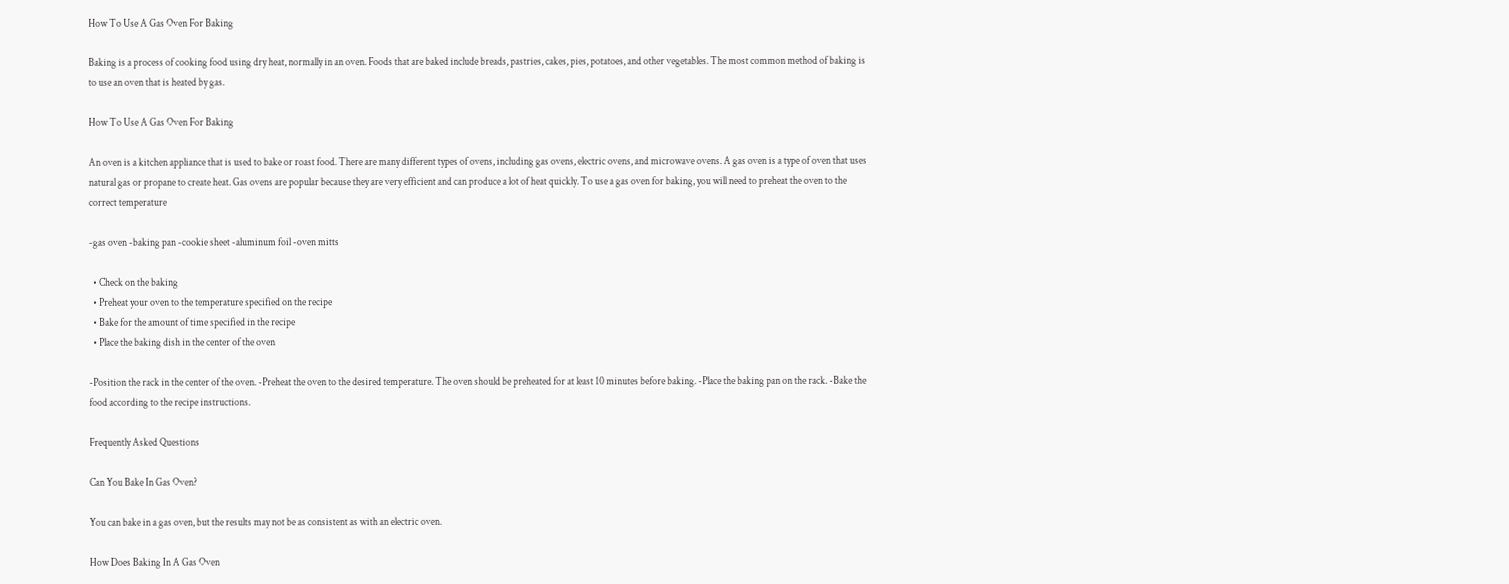How To Use A Gas Oven For Baking

Baking is a process of cooking food using dry heat, normally in an oven. Foods that are baked include breads, pastries, cakes, pies, potatoes, and other vegetables. The most common method of baking is to use an oven that is heated by gas.

How To Use A Gas Oven For Baking

An oven is a kitchen appliance that is used to bake or roast food. There are many different types of ovens, including gas ovens, electric ovens, and microwave ovens. A gas oven is a type of oven that uses natural gas or propane to create heat. Gas ovens are popular because they are very efficient and can produce a lot of heat quickly. To use a gas oven for baking, you will need to preheat the oven to the correct temperature

-gas oven -baking pan -cookie sheet -aluminum foil -oven mitts

  • Check on the baking
  • Preheat your oven to the temperature specified on the recipe
  • Bake for the amount of time specified in the recipe
  • Place the baking dish in the center of the oven

-Position the rack in the center of the oven. -Preheat the oven to the desired temperature. The oven should be preheated for at least 10 minutes before baking. -Place the baking pan on the rack. -Bake the food according to the recipe instructions.

Frequently Asked Questions

Can You Bake In Gas Oven?

You can bake in a gas oven, but the results may not be as consistent as with an electric oven.

How Does Baking In A Gas Oven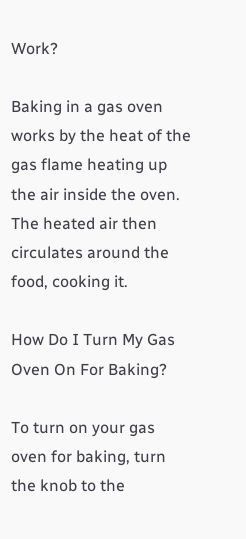Work?

Baking in a gas oven works by the heat of the gas flame heating up the air inside the oven. The heated air then circulates around the food, cooking it.

How Do I Turn My Gas Oven On For Baking?

To turn on your gas oven for baking, turn the knob to the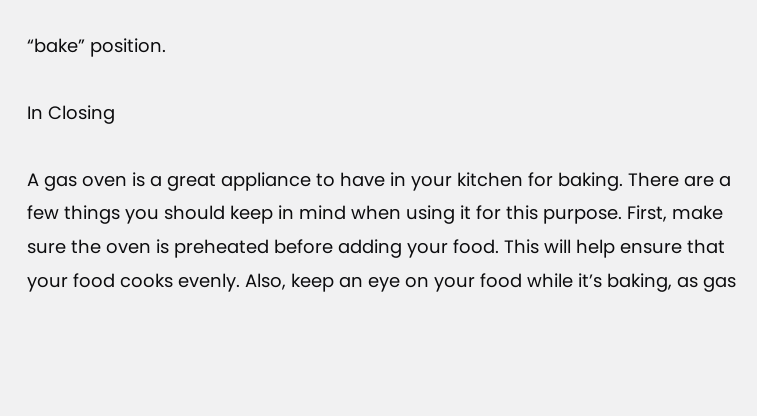“bake” position.

In Closing

A gas oven is a great appliance to have in your kitchen for baking. There are a few things you should keep in mind when using it for this purpose. First, make sure the oven is preheated before adding your food. This will help ensure that your food cooks evenly. Also, keep an eye on your food while it’s baking, as gas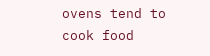ovens tend to cook food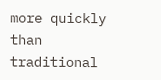more quickly than traditional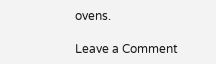ovens.

Leave a Comment